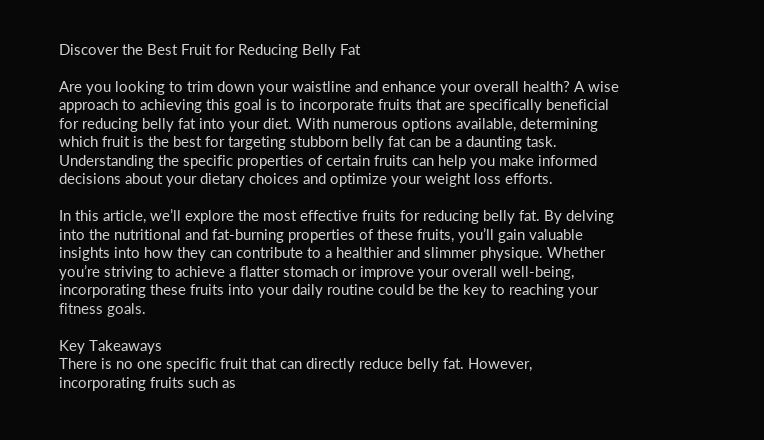Discover the Best Fruit for Reducing Belly Fat

Are you looking to trim down your waistline and enhance your overall health? A wise approach to achieving this goal is to incorporate fruits that are specifically beneficial for reducing belly fat into your diet. With numerous options available, determining which fruit is the best for targeting stubborn belly fat can be a daunting task. Understanding the specific properties of certain fruits can help you make informed decisions about your dietary choices and optimize your weight loss efforts.

In this article, we’ll explore the most effective fruits for reducing belly fat. By delving into the nutritional and fat-burning properties of these fruits, you’ll gain valuable insights into how they can contribute to a healthier and slimmer physique. Whether you’re striving to achieve a flatter stomach or improve your overall well-being, incorporating these fruits into your daily routine could be the key to reaching your fitness goals.

Key Takeaways
There is no one specific fruit that can directly reduce belly fat. However, incorporating fruits such as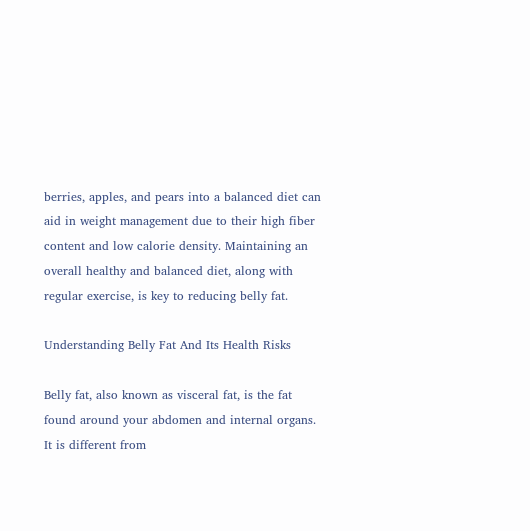berries, apples, and pears into a balanced diet can aid in weight management due to their high fiber content and low calorie density. Maintaining an overall healthy and balanced diet, along with regular exercise, is key to reducing belly fat.

Understanding Belly Fat And Its Health Risks

Belly fat, also known as visceral fat, is the fat found around your abdomen and internal organs. It is different from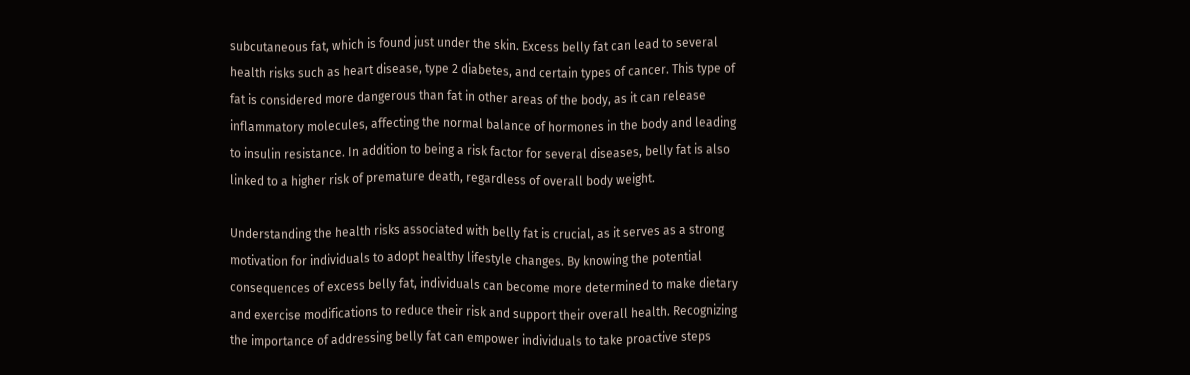subcutaneous fat, which is found just under the skin. Excess belly fat can lead to several health risks such as heart disease, type 2 diabetes, and certain types of cancer. This type of fat is considered more dangerous than fat in other areas of the body, as it can release inflammatory molecules, affecting the normal balance of hormones in the body and leading to insulin resistance. In addition to being a risk factor for several diseases, belly fat is also linked to a higher risk of premature death, regardless of overall body weight.

Understanding the health risks associated with belly fat is crucial, as it serves as a strong motivation for individuals to adopt healthy lifestyle changes. By knowing the potential consequences of excess belly fat, individuals can become more determined to make dietary and exercise modifications to reduce their risk and support their overall health. Recognizing the importance of addressing belly fat can empower individuals to take proactive steps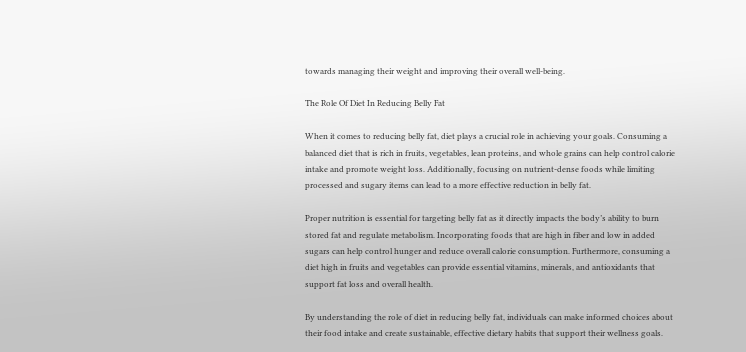towards managing their weight and improving their overall well-being.

The Role Of Diet In Reducing Belly Fat

When it comes to reducing belly fat, diet plays a crucial role in achieving your goals. Consuming a balanced diet that is rich in fruits, vegetables, lean proteins, and whole grains can help control calorie intake and promote weight loss. Additionally, focusing on nutrient-dense foods while limiting processed and sugary items can lead to a more effective reduction in belly fat.

Proper nutrition is essential for targeting belly fat as it directly impacts the body’s ability to burn stored fat and regulate metabolism. Incorporating foods that are high in fiber and low in added sugars can help control hunger and reduce overall calorie consumption. Furthermore, consuming a diet high in fruits and vegetables can provide essential vitamins, minerals, and antioxidants that support fat loss and overall health.

By understanding the role of diet in reducing belly fat, individuals can make informed choices about their food intake and create sustainable, effective dietary habits that support their wellness goals.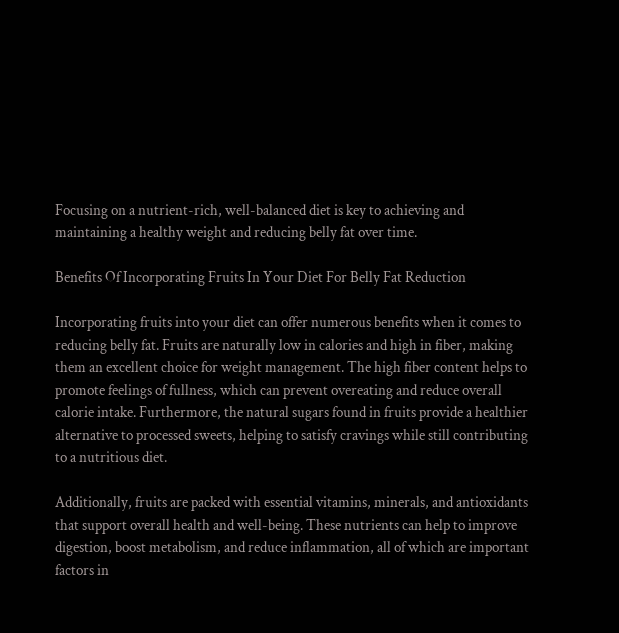Focusing on a nutrient-rich, well-balanced diet is key to achieving and maintaining a healthy weight and reducing belly fat over time.

Benefits Of Incorporating Fruits In Your Diet For Belly Fat Reduction

Incorporating fruits into your diet can offer numerous benefits when it comes to reducing belly fat. Fruits are naturally low in calories and high in fiber, making them an excellent choice for weight management. The high fiber content helps to promote feelings of fullness, which can prevent overeating and reduce overall calorie intake. Furthermore, the natural sugars found in fruits provide a healthier alternative to processed sweets, helping to satisfy cravings while still contributing to a nutritious diet.

Additionally, fruits are packed with essential vitamins, minerals, and antioxidants that support overall health and well-being. These nutrients can help to improve digestion, boost metabolism, and reduce inflammation, all of which are important factors in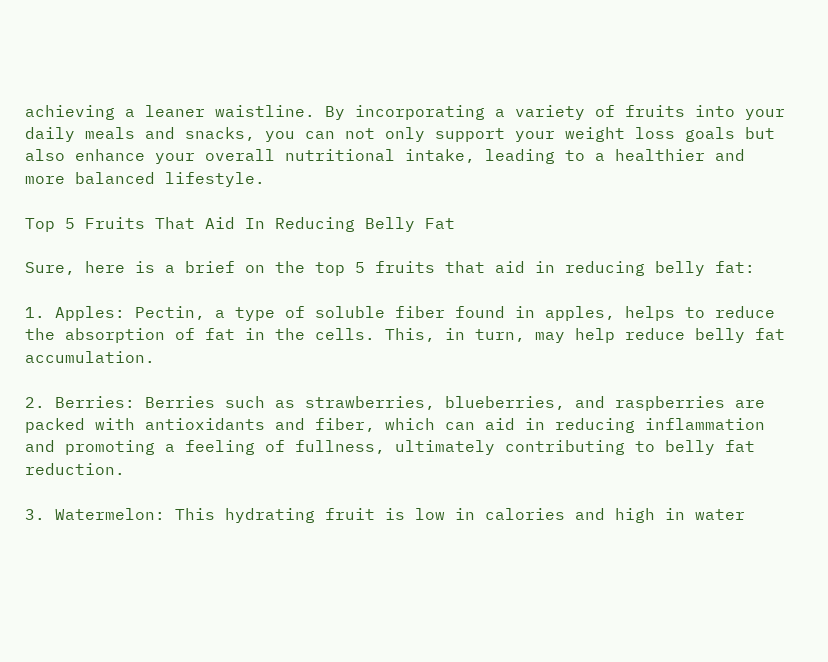achieving a leaner waistline. By incorporating a variety of fruits into your daily meals and snacks, you can not only support your weight loss goals but also enhance your overall nutritional intake, leading to a healthier and more balanced lifestyle.

Top 5 Fruits That Aid In Reducing Belly Fat

Sure, here is a brief on the top 5 fruits that aid in reducing belly fat:

1. Apples: Pectin, a type of soluble fiber found in apples, helps to reduce the absorption of fat in the cells. This, in turn, may help reduce belly fat accumulation.

2. Berries: Berries such as strawberries, blueberries, and raspberries are packed with antioxidants and fiber, which can aid in reducing inflammation and promoting a feeling of fullness, ultimately contributing to belly fat reduction.

3. Watermelon: This hydrating fruit is low in calories and high in water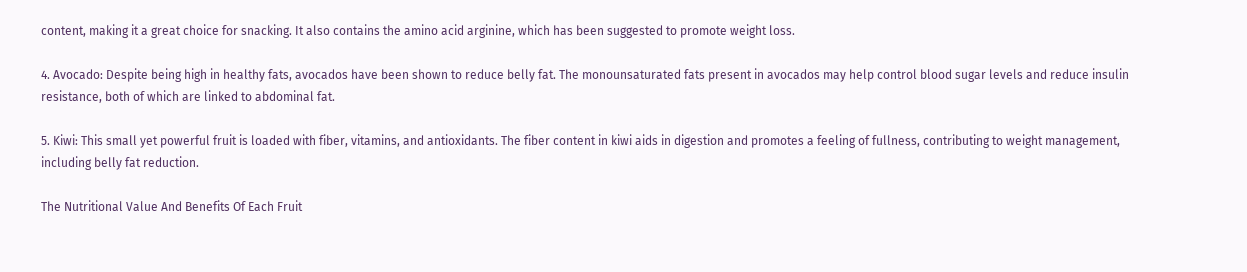content, making it a great choice for snacking. It also contains the amino acid arginine, which has been suggested to promote weight loss.

4. Avocado: Despite being high in healthy fats, avocados have been shown to reduce belly fat. The monounsaturated fats present in avocados may help control blood sugar levels and reduce insulin resistance, both of which are linked to abdominal fat.

5. Kiwi: This small yet powerful fruit is loaded with fiber, vitamins, and antioxidants. The fiber content in kiwi aids in digestion and promotes a feeling of fullness, contributing to weight management, including belly fat reduction.

The Nutritional Value And Benefits Of Each Fruit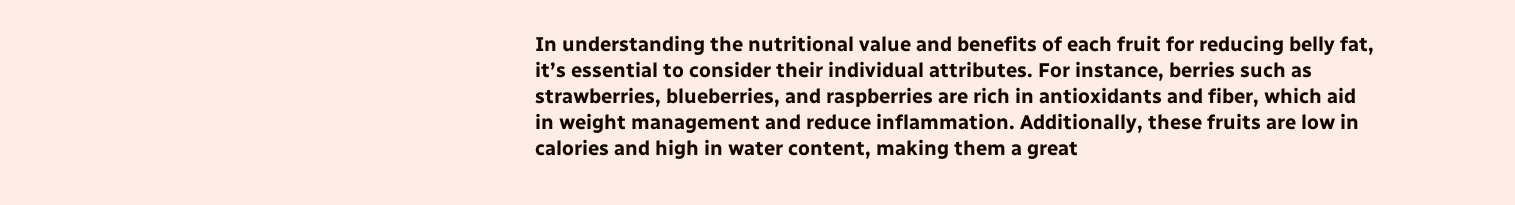In understanding the nutritional value and benefits of each fruit for reducing belly fat, it’s essential to consider their individual attributes. For instance, berries such as strawberries, blueberries, and raspberries are rich in antioxidants and fiber, which aid in weight management and reduce inflammation. Additionally, these fruits are low in calories and high in water content, making them a great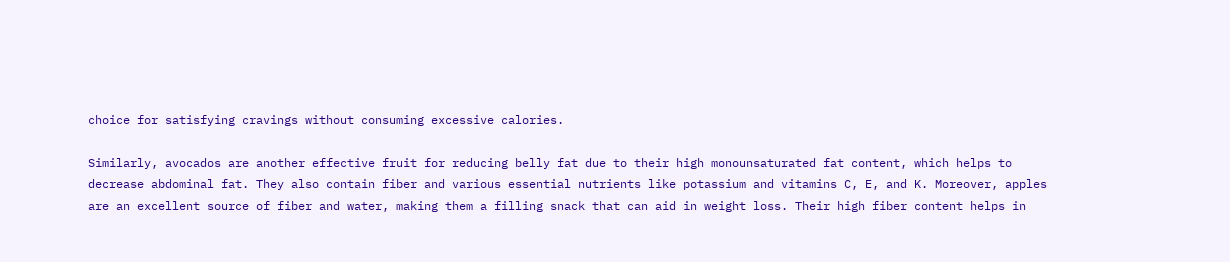choice for satisfying cravings without consuming excessive calories.

Similarly, avocados are another effective fruit for reducing belly fat due to their high monounsaturated fat content, which helps to decrease abdominal fat. They also contain fiber and various essential nutrients like potassium and vitamins C, E, and K. Moreover, apples are an excellent source of fiber and water, making them a filling snack that can aid in weight loss. Their high fiber content helps in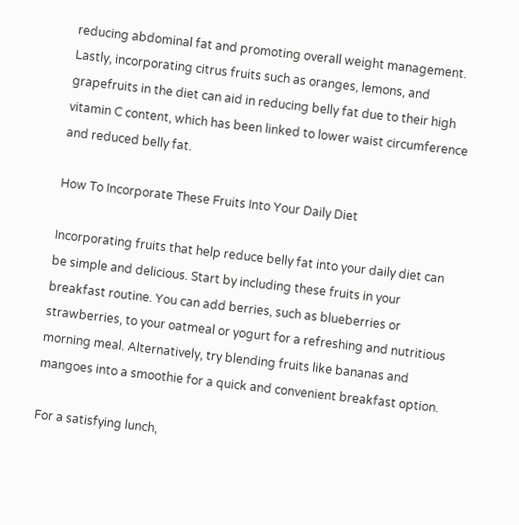reducing abdominal fat and promoting overall weight management. Lastly, incorporating citrus fruits such as oranges, lemons, and grapefruits in the diet can aid in reducing belly fat due to their high vitamin C content, which has been linked to lower waist circumference and reduced belly fat.

How To Incorporate These Fruits Into Your Daily Diet

Incorporating fruits that help reduce belly fat into your daily diet can be simple and delicious. Start by including these fruits in your breakfast routine. You can add berries, such as blueberries or strawberries, to your oatmeal or yogurt for a refreshing and nutritious morning meal. Alternatively, try blending fruits like bananas and mangoes into a smoothie for a quick and convenient breakfast option.

For a satisfying lunch,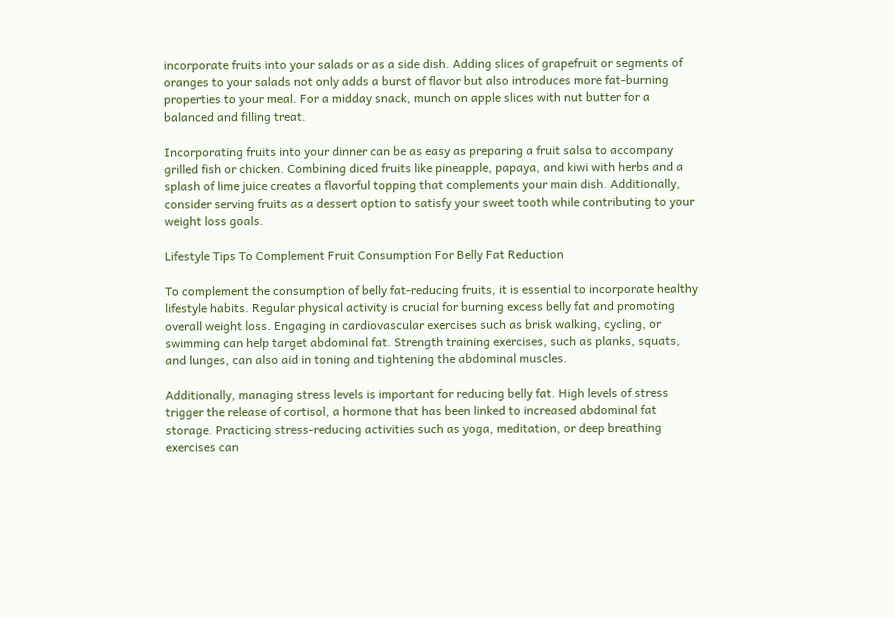incorporate fruits into your salads or as a side dish. Adding slices of grapefruit or segments of oranges to your salads not only adds a burst of flavor but also introduces more fat-burning properties to your meal. For a midday snack, munch on apple slices with nut butter for a balanced and filling treat.

Incorporating fruits into your dinner can be as easy as preparing a fruit salsa to accompany grilled fish or chicken. Combining diced fruits like pineapple, papaya, and kiwi with herbs and a splash of lime juice creates a flavorful topping that complements your main dish. Additionally, consider serving fruits as a dessert option to satisfy your sweet tooth while contributing to your weight loss goals.

Lifestyle Tips To Complement Fruit Consumption For Belly Fat Reduction

To complement the consumption of belly fat-reducing fruits, it is essential to incorporate healthy lifestyle habits. Regular physical activity is crucial for burning excess belly fat and promoting overall weight loss. Engaging in cardiovascular exercises such as brisk walking, cycling, or swimming can help target abdominal fat. Strength training exercises, such as planks, squats, and lunges, can also aid in toning and tightening the abdominal muscles.

Additionally, managing stress levels is important for reducing belly fat. High levels of stress trigger the release of cortisol, a hormone that has been linked to increased abdominal fat storage. Practicing stress-reducing activities such as yoga, meditation, or deep breathing exercises can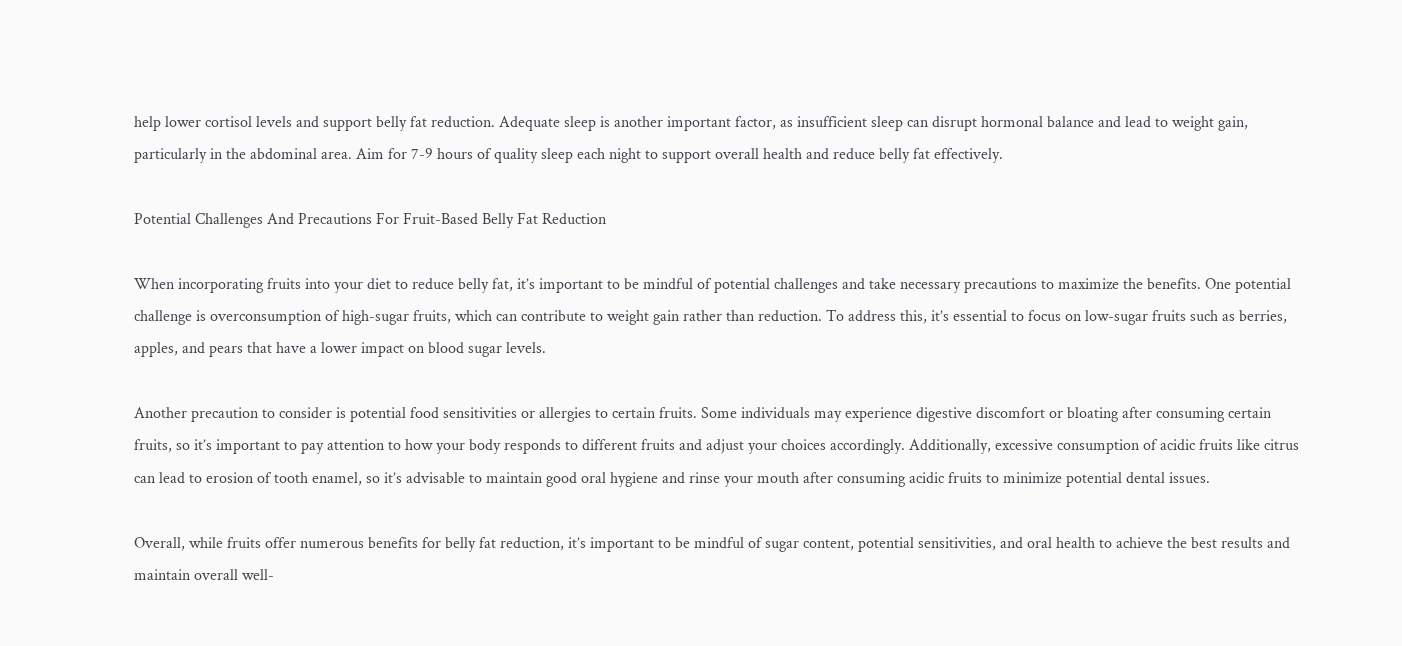help lower cortisol levels and support belly fat reduction. Adequate sleep is another important factor, as insufficient sleep can disrupt hormonal balance and lead to weight gain, particularly in the abdominal area. Aim for 7-9 hours of quality sleep each night to support overall health and reduce belly fat effectively.

Potential Challenges And Precautions For Fruit-Based Belly Fat Reduction

When incorporating fruits into your diet to reduce belly fat, it’s important to be mindful of potential challenges and take necessary precautions to maximize the benefits. One potential challenge is overconsumption of high-sugar fruits, which can contribute to weight gain rather than reduction. To address this, it’s essential to focus on low-sugar fruits such as berries, apples, and pears that have a lower impact on blood sugar levels.

Another precaution to consider is potential food sensitivities or allergies to certain fruits. Some individuals may experience digestive discomfort or bloating after consuming certain fruits, so it’s important to pay attention to how your body responds to different fruits and adjust your choices accordingly. Additionally, excessive consumption of acidic fruits like citrus can lead to erosion of tooth enamel, so it’s advisable to maintain good oral hygiene and rinse your mouth after consuming acidic fruits to minimize potential dental issues.

Overall, while fruits offer numerous benefits for belly fat reduction, it’s important to be mindful of sugar content, potential sensitivities, and oral health to achieve the best results and maintain overall well-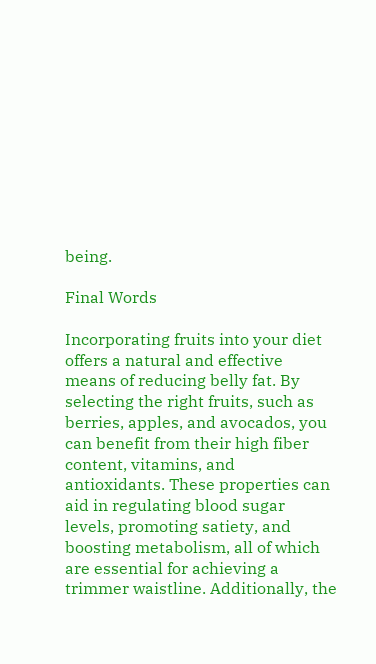being.

Final Words

Incorporating fruits into your diet offers a natural and effective means of reducing belly fat. By selecting the right fruits, such as berries, apples, and avocados, you can benefit from their high fiber content, vitamins, and antioxidants. These properties can aid in regulating blood sugar levels, promoting satiety, and boosting metabolism, all of which are essential for achieving a trimmer waistline. Additionally, the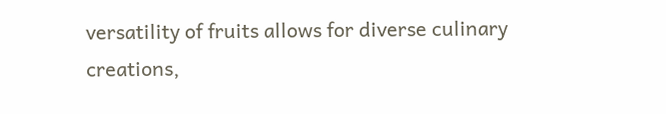versatility of fruits allows for diverse culinary creations,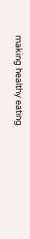making healthy eating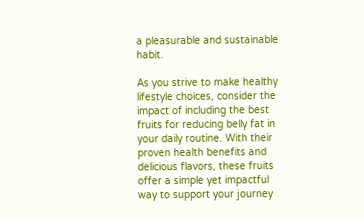a pleasurable and sustainable habit.

As you strive to make healthy lifestyle choices, consider the impact of including the best fruits for reducing belly fat in your daily routine. With their proven health benefits and delicious flavors, these fruits offer a simple yet impactful way to support your journey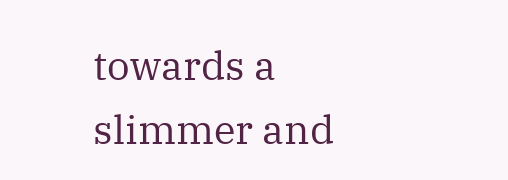towards a slimmer and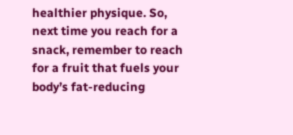healthier physique. So, next time you reach for a snack, remember to reach for a fruit that fuels your body’s fat-reducing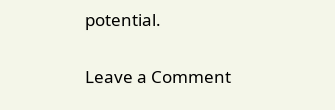potential.

Leave a Comment